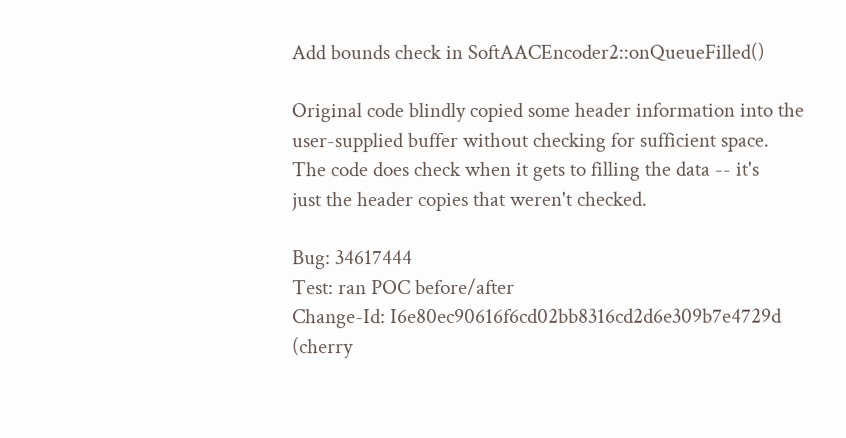Add bounds check in SoftAACEncoder2::onQueueFilled()

Original code blindly copied some header information into the
user-supplied buffer without checking for sufficient space.
The code does check when it gets to filling the data -- it's
just the header copies that weren't checked.

Bug: 34617444
Test: ran POC before/after
Change-Id: I6e80ec90616f6cd02bb8316cd2d6e309b7e4729d
(cherry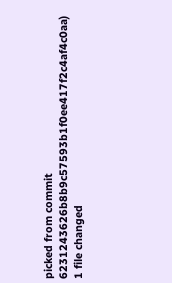picked from commit 6231243626b8b9c57593b1f0ee417f2c4af4c0aa)
1 file changed